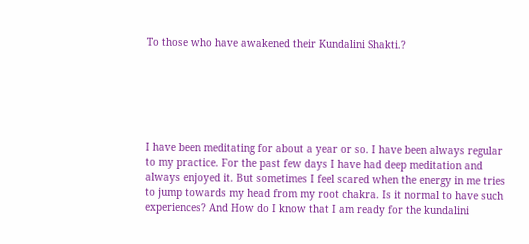To those who have awakened their Kundalini Shakti.?






I have been meditating for about a year or so. I have been always regular to my practice. For the past few days I have had deep meditation and always enjoyed it. But sometimes I feel scared when the energy in me tries to jump towards my head from my root chakra. Is it normal to have such experiences? And How do I know that I am ready for the kundalini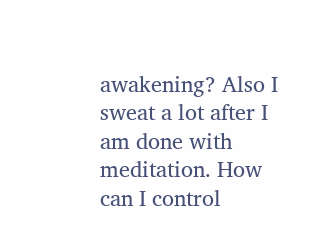awakening? Also I sweat a lot after I am done with meditation. How can I control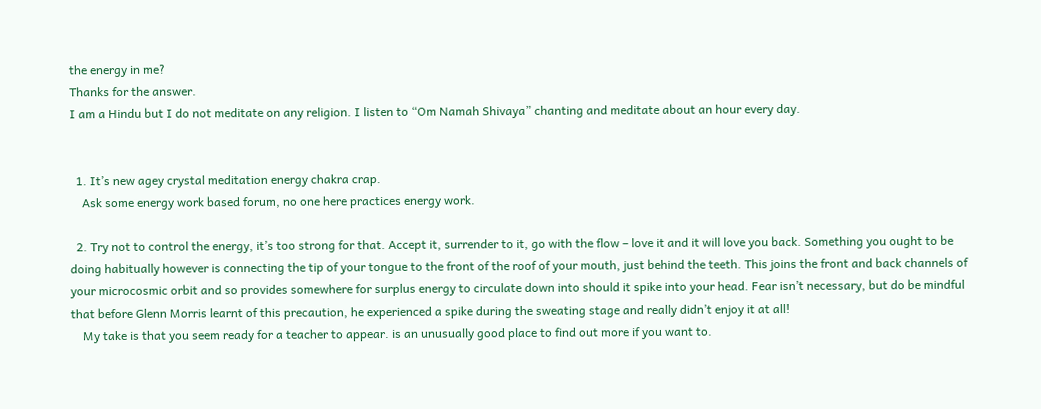the energy in me?
Thanks for the answer.
I am a Hindu but I do not meditate on any religion. I listen to “Om Namah Shivaya” chanting and meditate about an hour every day.


  1. It’s new agey crystal meditation energy chakra crap.
    Ask some energy work based forum, no one here practices energy work.

  2. Try not to control the energy, it’s too strong for that. Accept it, surrender to it, go with the flow – love it and it will love you back. Something you ought to be doing habitually however is connecting the tip of your tongue to the front of the roof of your mouth, just behind the teeth. This joins the front and back channels of your microcosmic orbit and so provides somewhere for surplus energy to circulate down into should it spike into your head. Fear isn’t necessary, but do be mindful that before Glenn Morris learnt of this precaution, he experienced a spike during the sweating stage and really didn’t enjoy it at all!
    My take is that you seem ready for a teacher to appear. is an unusually good place to find out more if you want to.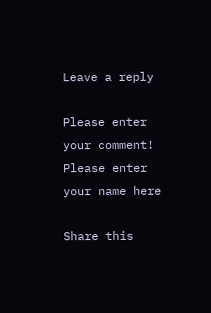Leave a reply

Please enter your comment!
Please enter your name here

Share this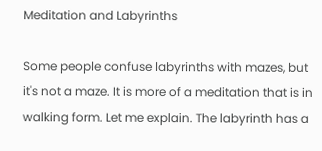Meditation and Labyrinths

Some people confuse labyrinths with mazes, but it's not a maze. It is more of a meditation that is in walking form. Let me explain. The labyrinth has a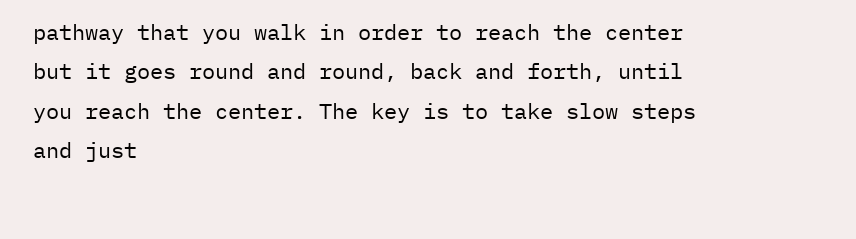pathway that you walk in order to reach the center but it goes round and round, back and forth, until you reach the center. The key is to take slow steps and just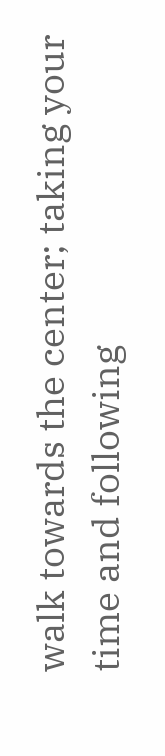walk towards the center; taking your time and following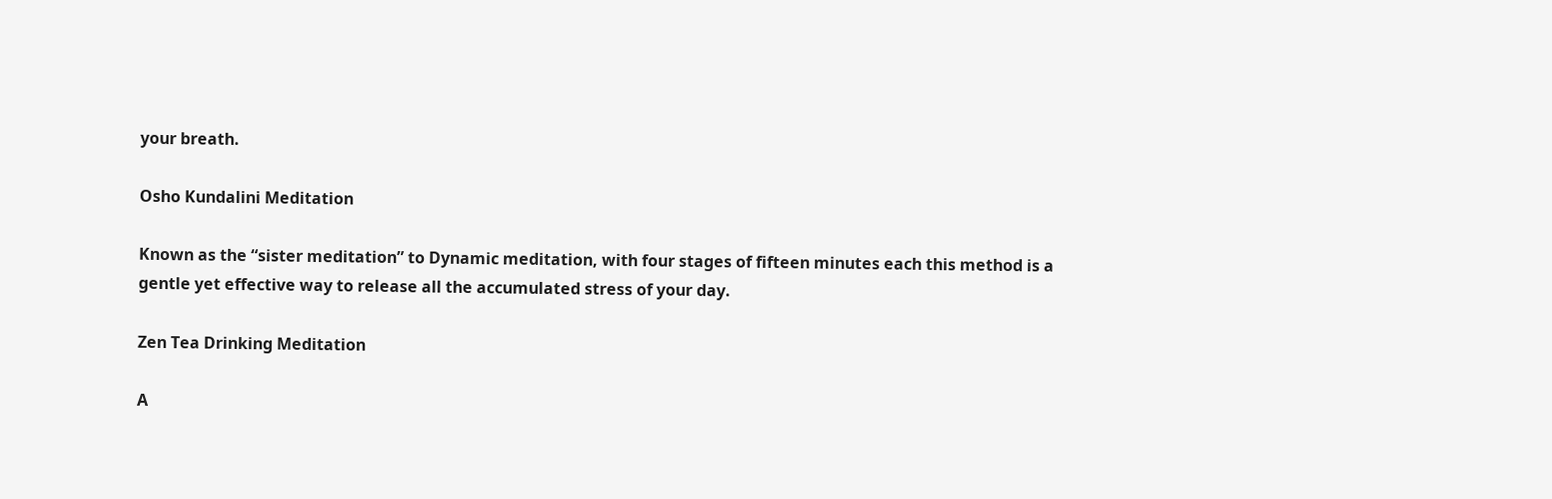your breath.

Osho Kundalini Meditation

Known as the “sister meditation” to Dynamic meditation, with four stages of fifteen minutes each this method is a gentle yet effective way to release all the accumulated stress of your day.

Zen Tea Drinking Meditation

A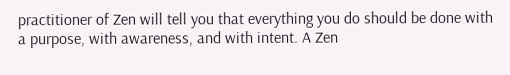practitioner of Zen will tell you that everything you do should be done with a purpose, with awareness, and with intent. A Zen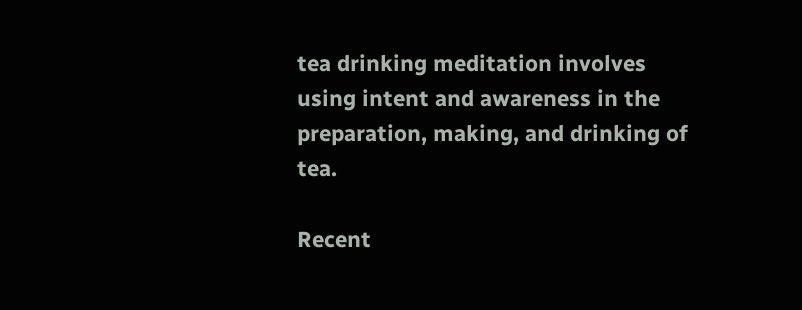tea drinking meditation involves using intent and awareness in the preparation, making, and drinking of tea.

Recent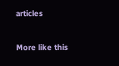articles

More like this